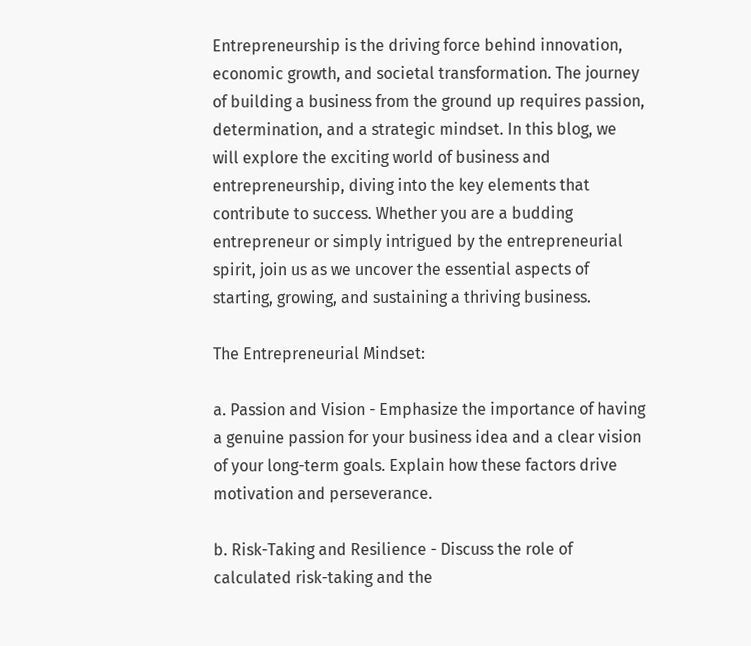Entrepreneurship is the driving force behind innovation, economic growth, and societal transformation. The journey of building a business from the ground up requires passion, determination, and a strategic mindset. In this blog, we will explore the exciting world of business and entrepreneurship, diving into the key elements that contribute to success. Whether you are a budding entrepreneur or simply intrigued by the entrepreneurial spirit, join us as we uncover the essential aspects of starting, growing, and sustaining a thriving business.

The Entrepreneurial Mindset:

a. Passion and Vision - Emphasize the importance of having a genuine passion for your business idea and a clear vision of your long-term goals. Explain how these factors drive motivation and perseverance.

b. Risk-Taking and Resilience - Discuss the role of calculated risk-taking and the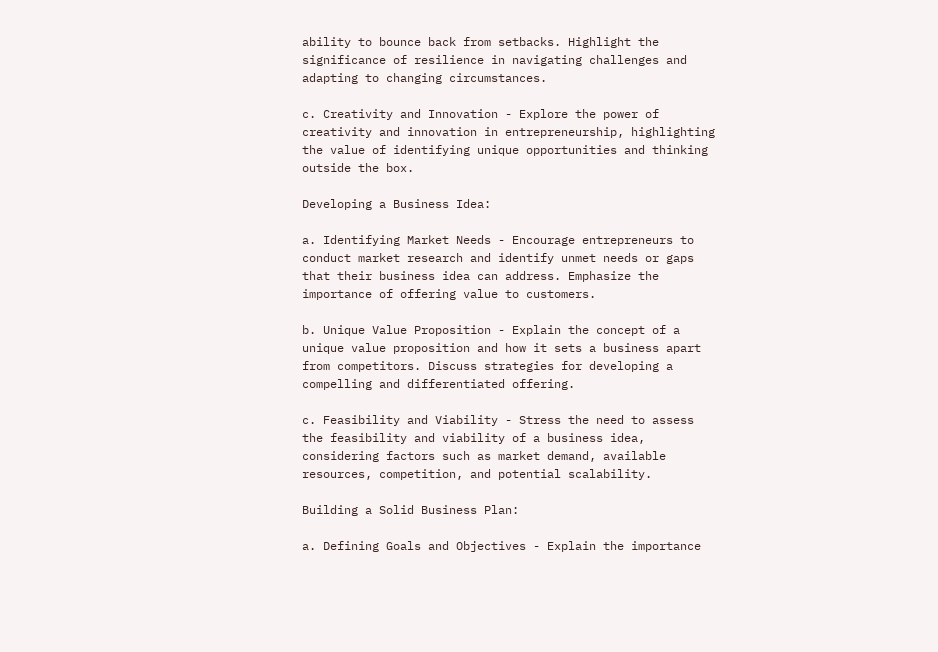ability to bounce back from setbacks. Highlight the significance of resilience in navigating challenges and adapting to changing circumstances.

c. Creativity and Innovation - Explore the power of creativity and innovation in entrepreneurship, highlighting the value of identifying unique opportunities and thinking outside the box.

Developing a Business Idea:

a. Identifying Market Needs - Encourage entrepreneurs to conduct market research and identify unmet needs or gaps that their business idea can address. Emphasize the importance of offering value to customers.

b. Unique Value Proposition - Explain the concept of a unique value proposition and how it sets a business apart from competitors. Discuss strategies for developing a compelling and differentiated offering.

c. Feasibility and Viability - Stress the need to assess the feasibility and viability of a business idea, considering factors such as market demand, available resources, competition, and potential scalability.

Building a Solid Business Plan:

a. Defining Goals and Objectives - Explain the importance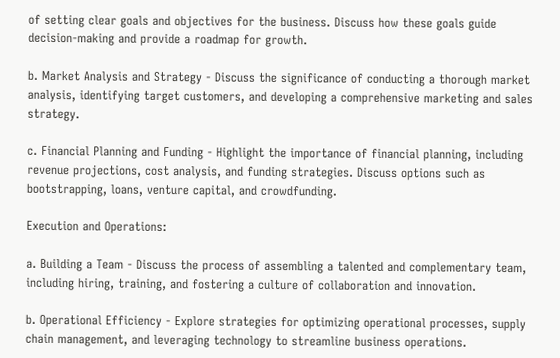of setting clear goals and objectives for the business. Discuss how these goals guide decision-making and provide a roadmap for growth.

b. Market Analysis and Strategy - Discuss the significance of conducting a thorough market analysis, identifying target customers, and developing a comprehensive marketing and sales strategy.

c. Financial Planning and Funding - Highlight the importance of financial planning, including revenue projections, cost analysis, and funding strategies. Discuss options such as bootstrapping, loans, venture capital, and crowdfunding.

Execution and Operations:

a. Building a Team - Discuss the process of assembling a talented and complementary team, including hiring, training, and fostering a culture of collaboration and innovation.

b. Operational Efficiency - Explore strategies for optimizing operational processes, supply chain management, and leveraging technology to streamline business operations.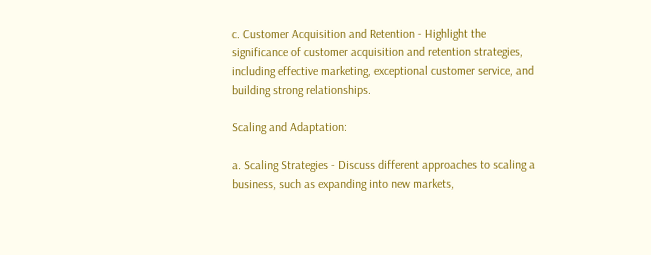c. Customer Acquisition and Retention - Highlight the significance of customer acquisition and retention strategies, including effective marketing, exceptional customer service, and building strong relationships.

Scaling and Adaptation:

a. Scaling Strategies - Discuss different approaches to scaling a business, such as expanding into new markets,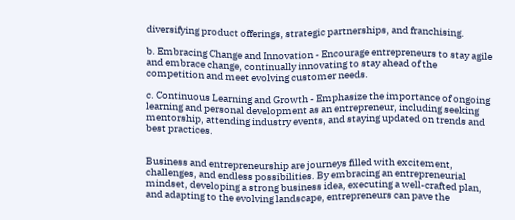diversifying product offerings, strategic partnerships, and franchising.

b. Embracing Change and Innovation - Encourage entrepreneurs to stay agile and embrace change, continually innovating to stay ahead of the competition and meet evolving customer needs.

c. Continuous Learning and Growth - Emphasize the importance of ongoing learning and personal development as an entrepreneur, including seeking mentorship, attending industry events, and staying updated on trends and best practices.


Business and entrepreneurship are journeys filled with excitement, challenges, and endless possibilities. By embracing an entrepreneurial mindset, developing a strong business idea, executing a well-crafted plan, and adapting to the evolving landscape, entrepreneurs can pave the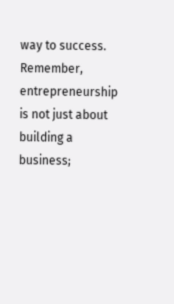way to success. Remember, entrepreneurship is not just about building a business;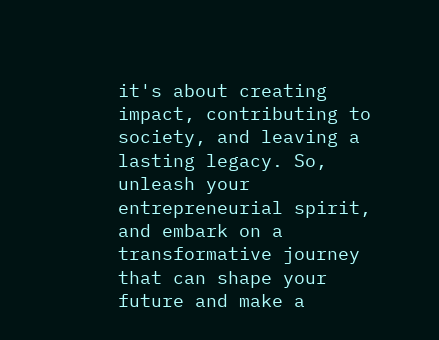it's about creating impact, contributing to society, and leaving a lasting legacy. So, unleash your entrepreneurial spirit, and embark on a transformative journey that can shape your future and make a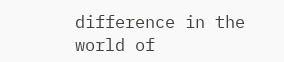difference in the world of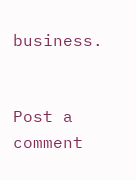business.


Post a comment